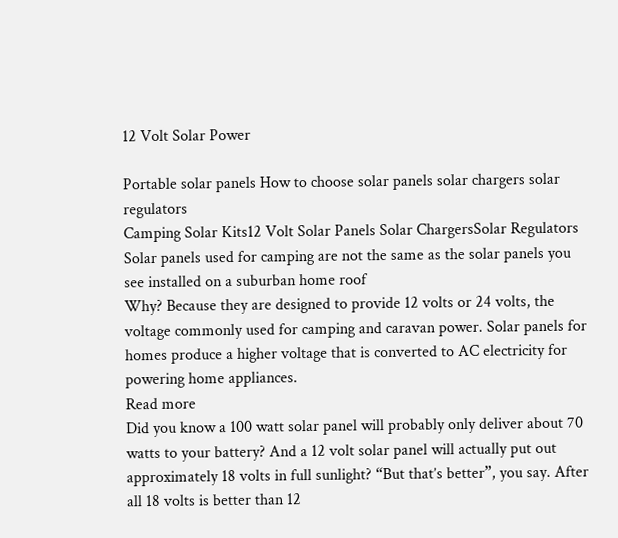12 Volt Solar Power

Portable solar panels How to choose solar panels solar chargers solar regulators
Camping Solar Kits12 Volt Solar Panels Solar ChargersSolar Regulators
Solar panels used for camping are not the same as the solar panels you see installed on a suburban home roof
Why? Because they are designed to provide 12 volts or 24 volts, the voltage commonly used for camping and caravan power. Solar panels for homes produce a higher voltage that is converted to AC electricity for powering home appliances.
Read more
Did you know a 100 watt solar panel will probably only deliver about 70 watts to your battery? And a 12 volt solar panel will actually put out approximately 18 volts in full sunlight? “But that’s better”, you say. After all 18 volts is better than 12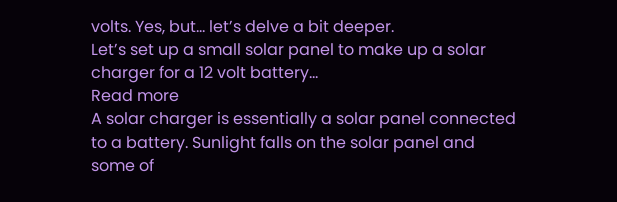volts. Yes, but… let’s delve a bit deeper.
Let’s set up a small solar panel to make up a solar charger for a 12 volt battery...
Read more
A solar charger is essentially a solar panel connected to a battery. Sunlight falls on the solar panel and some of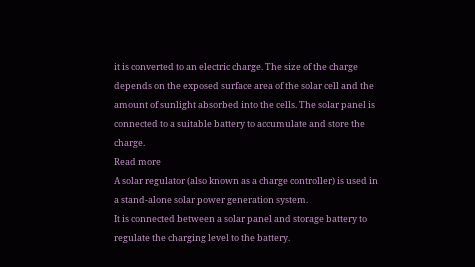it is converted to an electric charge. The size of the charge depends on the exposed surface area of the solar cell and the amount of sunlight absorbed into the cells. The solar panel is connected to a suitable battery to accumulate and store the charge.
Read more
A solar regulator (also known as a charge controller) is used in a stand-alone solar power generation system.
It is connected between a solar panel and storage battery to regulate the charging level to the battery.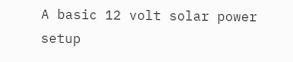A basic 12 volt solar power setup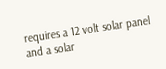requires a 12 volt solar panel and a solar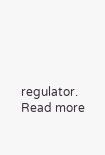regulator.
Read more